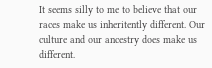It seems silly to me to believe that our races make us inheritently different. Our culture and our ancestry does make us different.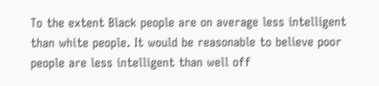To the extent Black people are on average less intelligent than white people. It would be reasonable to believe poor people are less intelligent than well off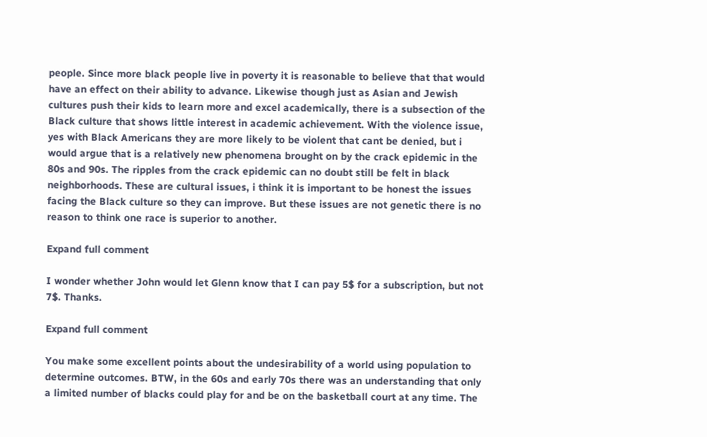people. Since more black people live in poverty it is reasonable to believe that that would have an effect on their ability to advance. Likewise though just as Asian and Jewish cultures push their kids to learn more and excel academically, there is a subsection of the Black culture that shows little interest in academic achievement. With the violence issue, yes with Black Americans they are more likely to be violent that cant be denied, but i would argue that is a relatively new phenomena brought on by the crack epidemic in the 80s and 90s. The ripples from the crack epidemic can no doubt still be felt in black neighborhoods. These are cultural issues, i think it is important to be honest the issues facing the Black culture so they can improve. But these issues are not genetic there is no reason to think one race is superior to another.

Expand full comment

I wonder whether John would let Glenn know that I can pay 5$ for a subscription, but not 7$. Thanks.

Expand full comment

You make some excellent points about the undesirability of a world using population to determine outcomes. BTW, in the 60s and early 70s there was an understanding that only a limited number of blacks could play for and be on the basketball court at any time. The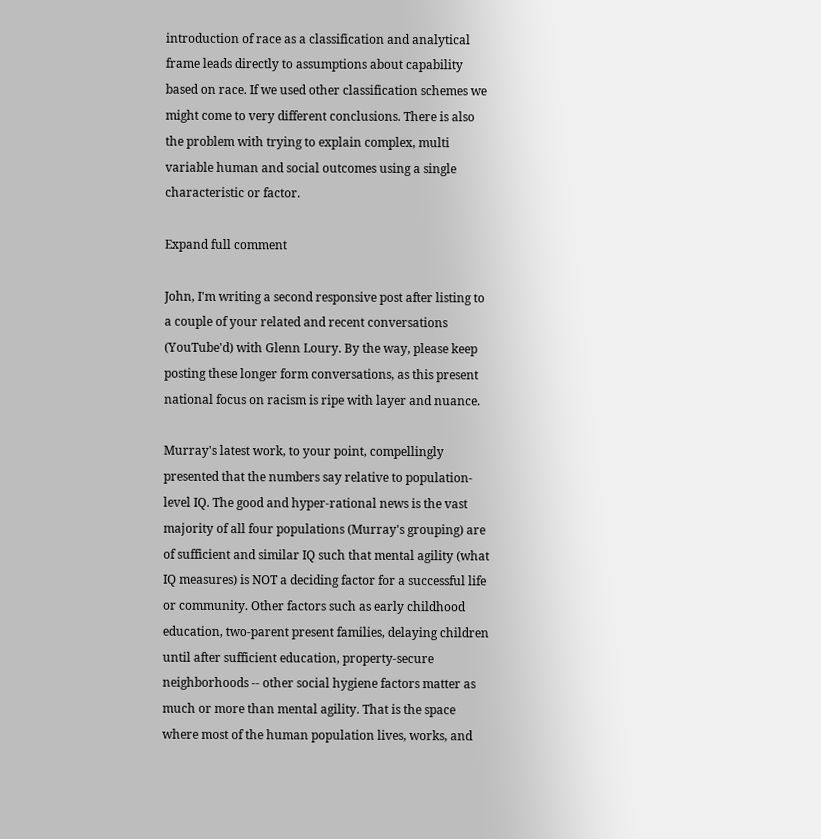introduction of race as a classification and analytical frame leads directly to assumptions about capability based on race. If we used other classification schemes we might come to very different conclusions. There is also the problem with trying to explain complex, multi variable human and social outcomes using a single characteristic or factor.

Expand full comment

John, I'm writing a second responsive post after listing to a couple of your related and recent conversations (YouTube'd) with Glenn Loury. By the way, please keep posting these longer form conversations, as this present national focus on racism is ripe with layer and nuance.

Murray's latest work, to your point, compellingly presented that the numbers say relative to population-level IQ. The good and hyper-rational news is the vast majority of all four populations (Murray's grouping) are of sufficient and similar IQ such that mental agility (what IQ measures) is NOT a deciding factor for a successful life or community. Other factors such as early childhood education, two-parent present families, delaying children until after sufficient education, property-secure neighborhoods -- other social hygiene factors matter as much or more than mental agility. That is the space where most of the human population lives, works, and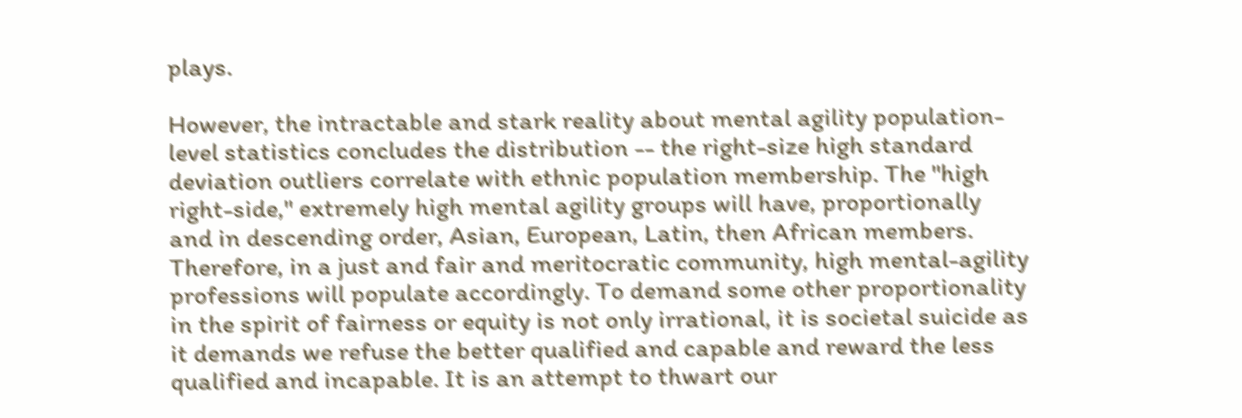plays.

However, the intractable and stark reality about mental agility population-level statistics concludes the distribution -- the right-size high standard deviation outliers correlate with ethnic population membership. The "high right-side," extremely high mental agility groups will have, proportionally and in descending order, Asian, European, Latin, then African members. Therefore, in a just and fair and meritocratic community, high mental-agility professions will populate accordingly. To demand some other proportionality in the spirit of fairness or equity is not only irrational, it is societal suicide as it demands we refuse the better qualified and capable and reward the less qualified and incapable. It is an attempt to thwart our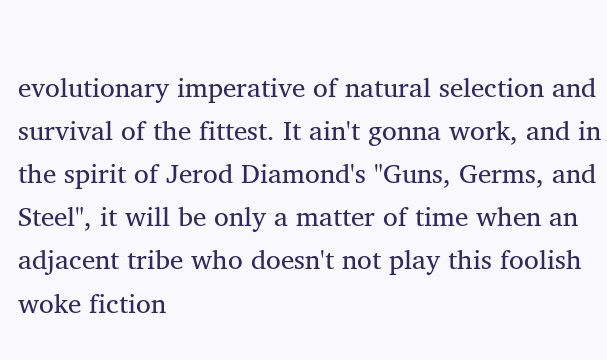evolutionary imperative of natural selection and survival of the fittest. It ain't gonna work, and in the spirit of Jerod Diamond's "Guns, Germs, and Steel", it will be only a matter of time when an adjacent tribe who doesn't not play this foolish woke fiction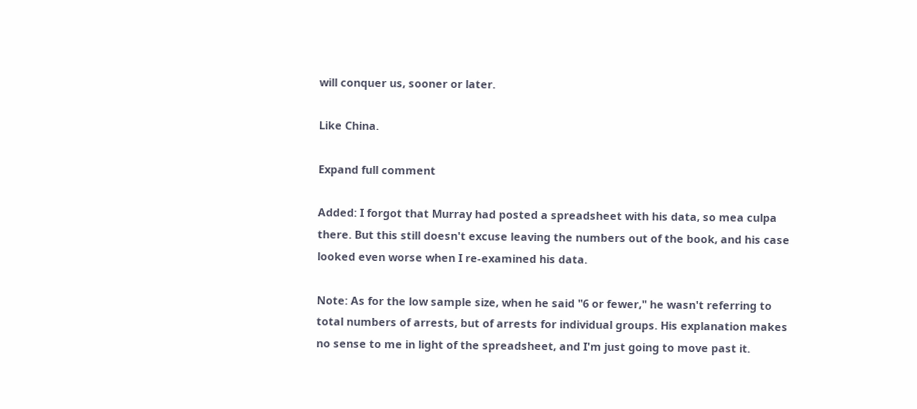will conquer us, sooner or later.

Like China.

Expand full comment

Added: I forgot that Murray had posted a spreadsheet with his data, so mea culpa there. But this still doesn't excuse leaving the numbers out of the book, and his case looked even worse when I re-examined his data.

Note: As for the low sample size, when he said "6 or fewer," he wasn't referring to total numbers of arrests, but of arrests for individual groups. His explanation makes no sense to me in light of the spreadsheet, and I'm just going to move past it.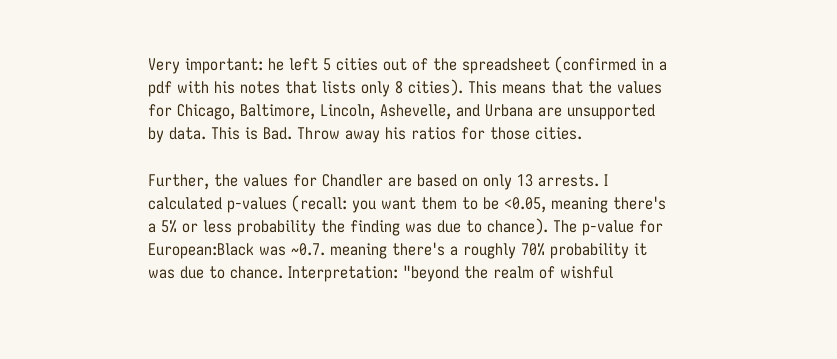Very important: he left 5 cities out of the spreadsheet (confirmed in a pdf with his notes that lists only 8 cities). This means that the values for Chicago, Baltimore, Lincoln, Ashevelle, and Urbana are unsupported by data. This is Bad. Throw away his ratios for those cities.

Further, the values for Chandler are based on only 13 arrests. I calculated p-values (recall: you want them to be <0.05, meaning there's a 5% or less probability the finding was due to chance). The p-value for European:Black was ~0.7. meaning there's a roughly 70% probability it was due to chance. Interpretation: "beyond the realm of wishful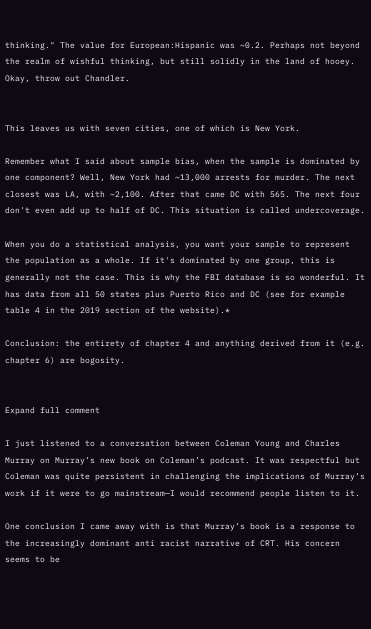thinking." The value for European:Hispanic was ~0.2. Perhaps not beyond the realm of wishful thinking, but still solidly in the land of hooey. Okay, throw out Chandler.


This leaves us with seven cities, one of which is New York.

Remember what I said about sample bias, when the sample is dominated by one component? Well, New York had ~13,000 arrests for murder. The next closest was LA, with ~2,100. After that came DC with 565. The next four don't even add up to half of DC. This situation is called undercoverage.

When you do a statistical analysis, you want your sample to represent the population as a whole. If it's dominated by one group, this is generally not the case. This is why the FBI database is so wonderful. It has data from all 50 states plus Puerto Rico and DC (see for example table 4 in the 2019 section of the website).*

Conclusion: the entirety of chapter 4 and anything derived from it (e.g. chapter 6) are bogosity.


Expand full comment

I just listened to a conversation between Coleman Young and Charles Murray on Murray’s new book on Coleman’s podcast. It was respectful but Coleman was quite persistent in challenging the implications of Murray’s work if it were to go mainstream—I would recommend people listen to it.

One conclusion I came away with is that Murray’s book is a response to the increasingly dominant anti racist narrative of CRT. His concern seems to be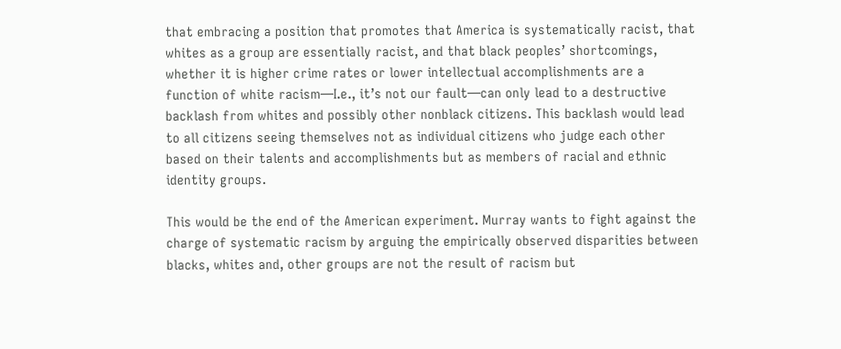that embracing a position that promotes that America is systematically racist, that whites as a group are essentially racist, and that black peoples’ shortcomings, whether it is higher crime rates or lower intellectual accomplishments are a function of white racism—I.e., it’s not our fault—can only lead to a destructive backlash from whites and possibly other nonblack citizens. This backlash would lead to all citizens seeing themselves not as individual citizens who judge each other based on their talents and accomplishments but as members of racial and ethnic identity groups.

This would be the end of the American experiment. Murray wants to fight against the charge of systematic racism by arguing the empirically observed disparities between blacks, whites and, other groups are not the result of racism but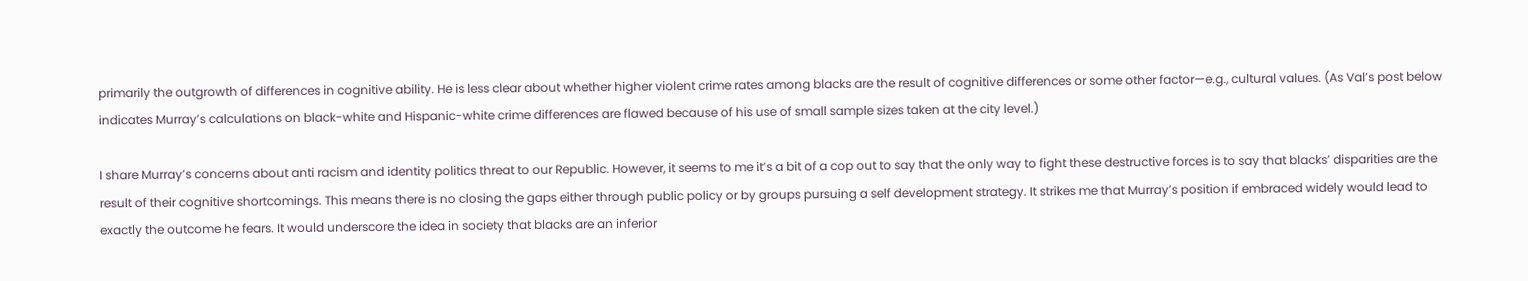primarily the outgrowth of differences in cognitive ability. He is less clear about whether higher violent crime rates among blacks are the result of cognitive differences or some other factor—e.g., cultural values. (As Val’s post below indicates Murray’s calculations on black-white and Hispanic-white crime differences are flawed because of his use of small sample sizes taken at the city level.)

I share Murray’s concerns about anti racism and identity politics threat to our Republic. However, it seems to me it’s a bit of a cop out to say that the only way to fight these destructive forces is to say that blacks’ disparities are the result of their cognitive shortcomings. This means there is no closing the gaps either through public policy or by groups pursuing a self development strategy. It strikes me that Murray’s position if embraced widely would lead to exactly the outcome he fears. It would underscore the idea in society that blacks are an inferior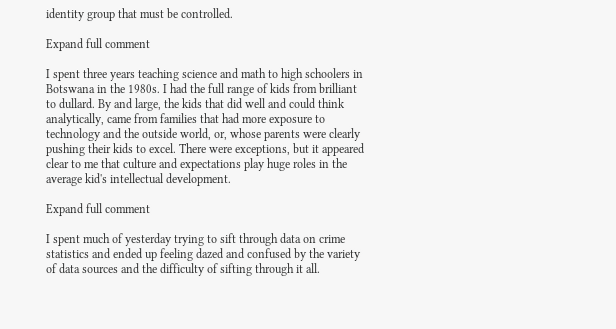identity group that must be controlled.

Expand full comment

I spent three years teaching science and math to high schoolers in Botswana in the 1980s. I had the full range of kids from brilliant to dullard. By and large, the kids that did well and could think analytically, came from families that had more exposure to technology and the outside world, or, whose parents were clearly pushing their kids to excel. There were exceptions, but it appeared clear to me that culture and expectations play huge roles in the average kid's intellectual development.

Expand full comment

I spent much of yesterday trying to sift through data on crime statistics and ended up feeling dazed and confused by the variety of data sources and the difficulty of sifting through it all.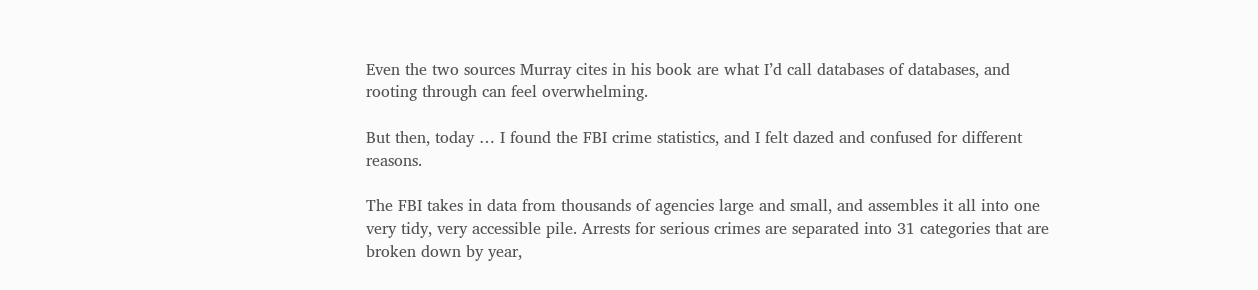Even the two sources Murray cites in his book are what I’d call databases of databases, and rooting through can feel overwhelming.

But then, today … I found the FBI crime statistics, and I felt dazed and confused for different reasons.

The FBI takes in data from thousands of agencies large and small, and assembles it all into one very tidy, very accessible pile. Arrests for serious crimes are separated into 31 categories that are broken down by year,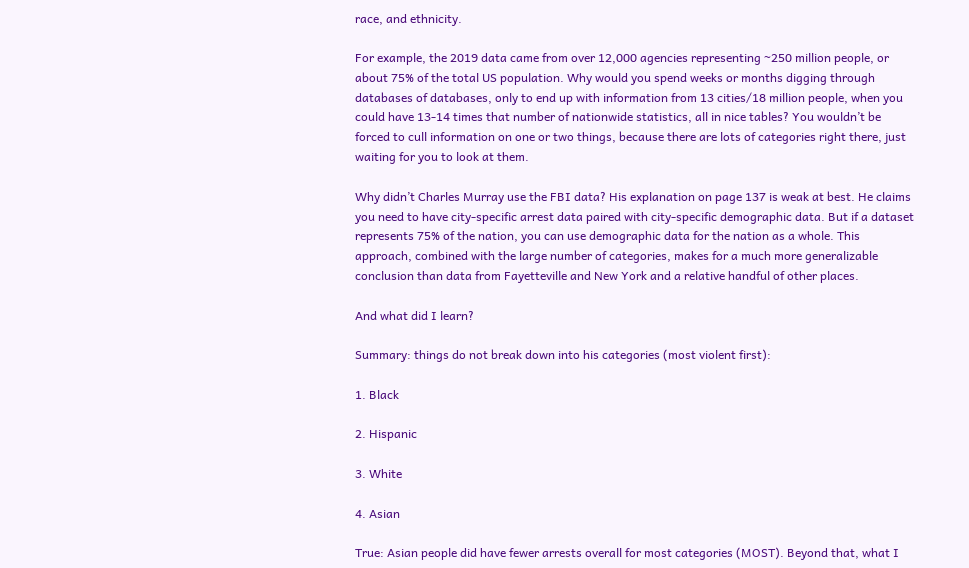race, and ethnicity.

For example, the 2019 data came from over 12,000 agencies representing ~250 million people, or about 75% of the total US population. Why would you spend weeks or months digging through databases of databases, only to end up with information from 13 cities/18 million people, when you could have 13-14 times that number of nationwide statistics, all in nice tables? You wouldn’t be forced to cull information on one or two things, because there are lots of categories right there, just waiting for you to look at them.

Why didn’t Charles Murray use the FBI data? His explanation on page 137 is weak at best. He claims you need to have city-specific arrest data paired with city-specific demographic data. But if a dataset represents 75% of the nation, you can use demographic data for the nation as a whole. This approach, combined with the large number of categories, makes for a much more generalizable conclusion than data from Fayetteville and New York and a relative handful of other places.

And what did I learn?

Summary: things do not break down into his categories (most violent first):

1. Black

2. Hispanic

3. White

4. Asian

True: Asian people did have fewer arrests overall for most categories (MOST). Beyond that, what I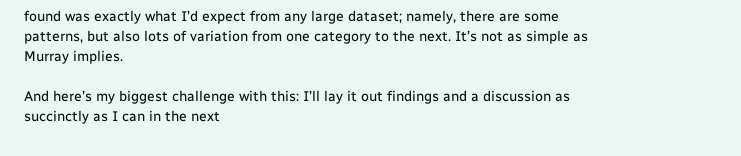found was exactly what I’d expect from any large dataset; namely, there are some patterns, but also lots of variation from one category to the next. It’s not as simple as Murray implies.

And here’s my biggest challenge with this: I’ll lay it out findings and a discussion as succinctly as I can in the next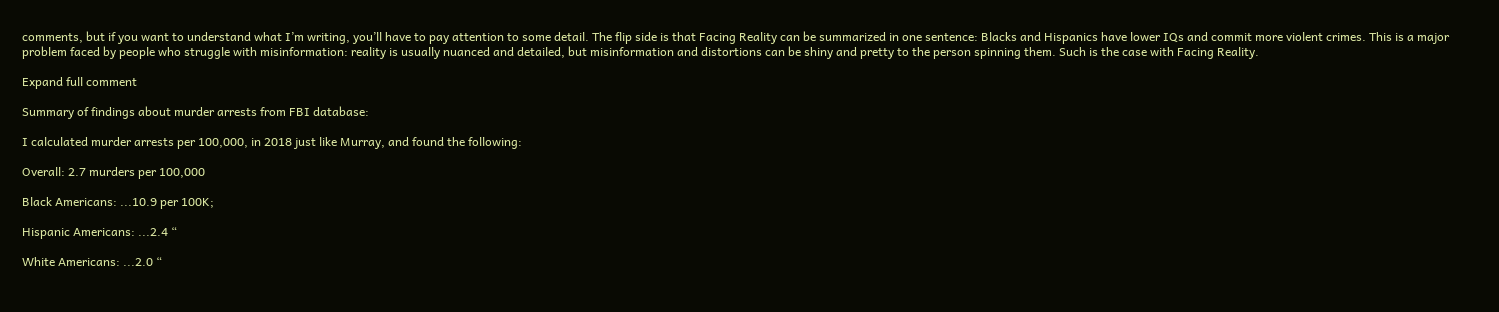comments, but if you want to understand what I’m writing, you’ll have to pay attention to some detail. The flip side is that Facing Reality can be summarized in one sentence: Blacks and Hispanics have lower IQs and commit more violent crimes. This is a major problem faced by people who struggle with misinformation: reality is usually nuanced and detailed, but misinformation and distortions can be shiny and pretty to the person spinning them. Such is the case with Facing Reality.

Expand full comment

Summary of findings about murder arrests from FBI database:

I calculated murder arrests per 100,000, in 2018 just like Murray, and found the following:

Overall: 2.7 murders per 100,000

Black Americans: ...10.9 per 100K;

Hispanic Americans: ...2.4 “

White Americans: ...2.0 “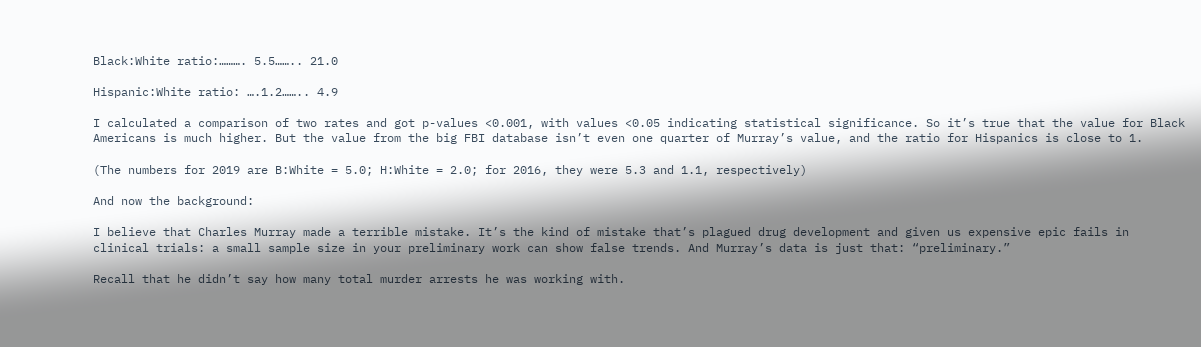Black:White ratio:………. 5.5…….. 21.0

Hispanic:White ratio: ….1.2…….. 4.9

I calculated a comparison of two rates and got p-values <0.001, with values <0.05 indicating statistical significance. So it’s true that the value for Black Americans is much higher. But the value from the big FBI database isn’t even one quarter of Murray’s value, and the ratio for Hispanics is close to 1.

(The numbers for 2019 are B:White = 5.0; H:White = 2.0; for 2016, they were 5.3 and 1.1, respectively)

And now the background:

I believe that Charles Murray made a terrible mistake. It’s the kind of mistake that’s plagued drug development and given us expensive epic fails in clinical trials: a small sample size in your preliminary work can show false trends. And Murray’s data is just that: “preliminary.”

Recall that he didn’t say how many total murder arrests he was working with.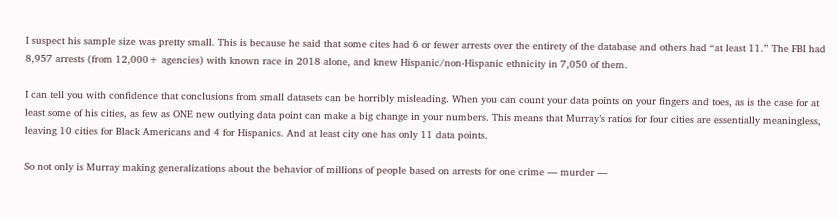I suspect his sample size was pretty small. This is because he said that some cites had 6 or fewer arrests over the entirety of the database and others had “at least 11.” The FBI had 8,957 arrests (from 12,000+ agencies) with known race in 2018 alone, and knew Hispanic/non-Hispanic ethnicity in 7,050 of them.

I can tell you with confidence that conclusions from small datasets can be horribly misleading. When you can count your data points on your fingers and toes, as is the case for at least some of his cities, as few as ONE new outlying data point can make a big change in your numbers. This means that Murray’s ratios for four cities are essentially meaningless, leaving 10 cities for Black Americans and 4 for Hispanics. And at least city one has only 11 data points.

So not only is Murray making generalizations about the behavior of millions of people based on arrests for one crime — murder —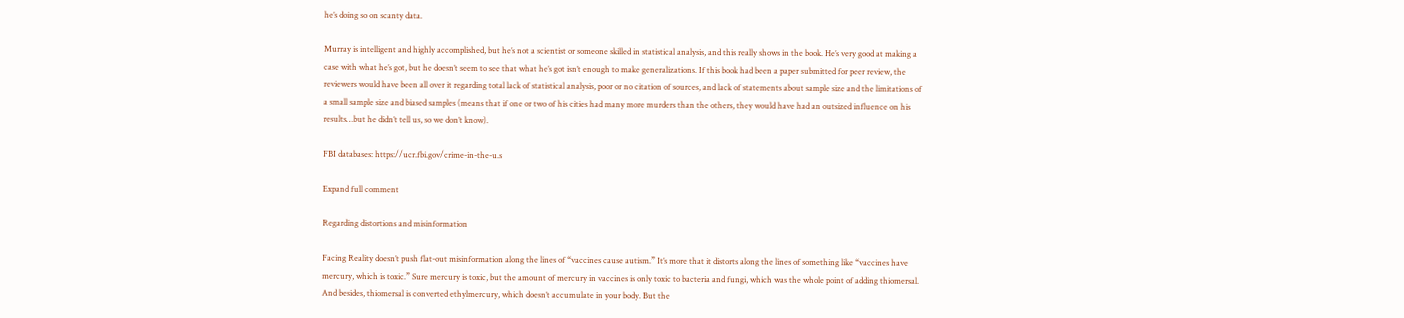he’s doing so on scanty data.

Murray is intelligent and highly accomplished, but he’s not a scientist or someone skilled in statistical analysis, and this really shows in the book. He’s very good at making a case with what he’s got, but he doesn’t seem to see that what he’s got isn’t enough to make generalizations. If this book had been a paper submitted for peer review, the reviewers would have been all over it regarding total lack of statistical analysis, poor or no citation of sources, and lack of statements about sample size and the limitations of a small sample size and biased samples (means that if one or two of his cities had many more murders than the others, they would have had an outsized influence on his results…but he didn’t tell us, so we don’t know).

FBI databases: https://ucr.fbi.gov/crime-in-the-u.s

Expand full comment

Regarding distortions and misinformation

Facing Reality doesn’t push flat-out misinformation along the lines of “vaccines cause autism.” It’s more that it distorts along the lines of something like “vaccines have mercury, which is toxic.” Sure mercury is toxic, but the amount of mercury in vaccines is only toxic to bacteria and fungi, which was the whole point of adding thiomersal. And besides, thiomersal is converted ethylmercury, which doesn’t accumulate in your body. But the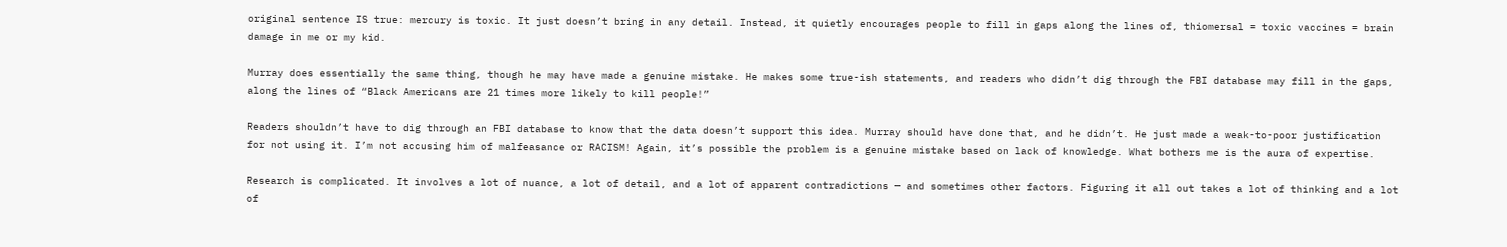original sentence IS true: mercury is toxic. It just doesn’t bring in any detail. Instead, it quietly encourages people to fill in gaps along the lines of, thiomersal = toxic vaccines = brain damage in me or my kid.

Murray does essentially the same thing, though he may have made a genuine mistake. He makes some true-ish statements, and readers who didn’t dig through the FBI database may fill in the gaps, along the lines of “Black Americans are 21 times more likely to kill people!”

Readers shouldn’t have to dig through an FBI database to know that the data doesn’t support this idea. Murray should have done that, and he didn’t. He just made a weak-to-poor justification for not using it. I’m not accusing him of malfeasance or RACISM! Again, it’s possible the problem is a genuine mistake based on lack of knowledge. What bothers me is the aura of expertise.

Research is complicated. It involves a lot of nuance, a lot of detail, and a lot of apparent contradictions — and sometimes other factors. Figuring it all out takes a lot of thinking and a lot of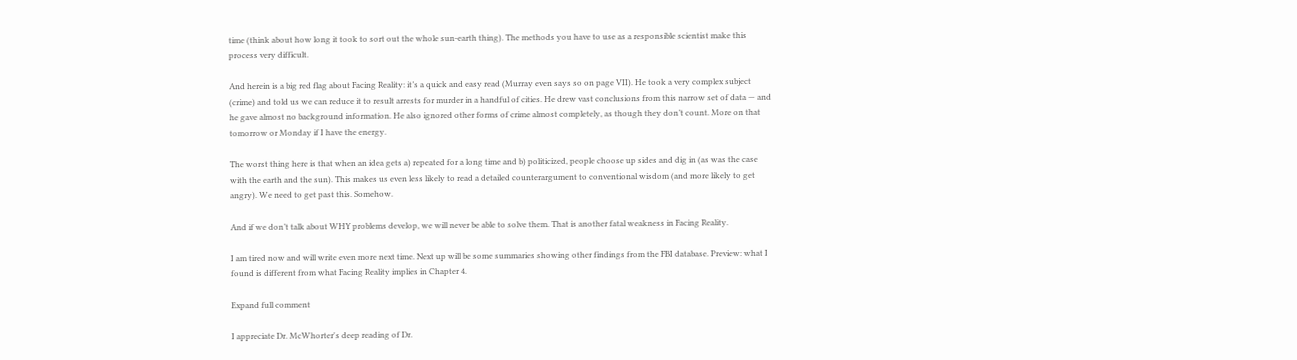time (think about how long it took to sort out the whole sun-earth thing). The methods you have to use as a responsible scientist make this process very difficult.

And herein is a big red flag about Facing Reality: it’s a quick and easy read (Murray even says so on page VII). He took a very complex subject (crime) and told us we can reduce it to result arrests for murder in a handful of cities. He drew vast conclusions from this narrow set of data — and he gave almost no background information. He also ignored other forms of crime almost completely, as though they don’t count. More on that tomorrow or Monday if I have the energy.

The worst thing here is that when an idea gets a) repeated for a long time and b) politicized, people choose up sides and dig in (as was the case with the earth and the sun). This makes us even less likely to read a detailed counterargument to conventional wisdom (and more likely to get angry). We need to get past this. Somehow.

And if we don’t talk about WHY problems develop, we will never be able to solve them. That is another fatal weakness in Facing Reality.

I am tired now and will write even more next time. Next up will be some summaries showing other findings from the FBI database. Preview: what I found is different from what Facing Reality implies in Chapter 4.

Expand full comment

I appreciate Dr. McWhorter's deep reading of Dr.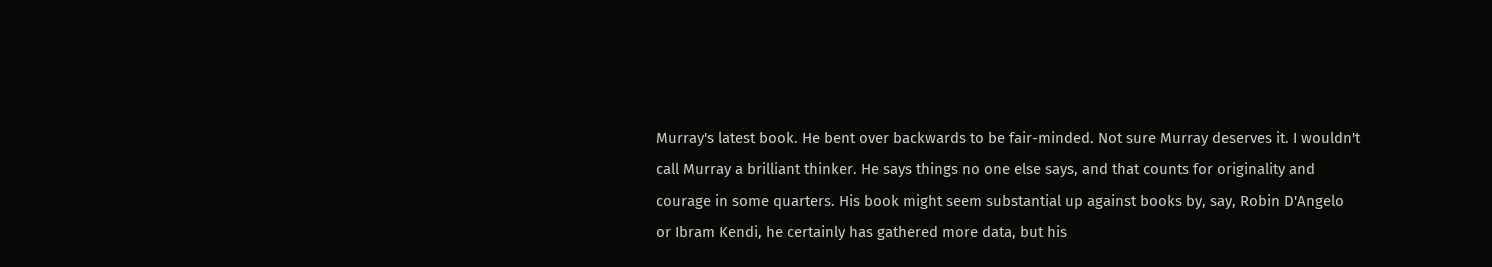Murray's latest book. He bent over backwards to be fair-minded. Not sure Murray deserves it. I wouldn't call Murray a brilliant thinker. He says things no one else says, and that counts for originality and courage in some quarters. His book might seem substantial up against books by, say, Robin D'Angelo or Ibram Kendi, he certainly has gathered more data, but his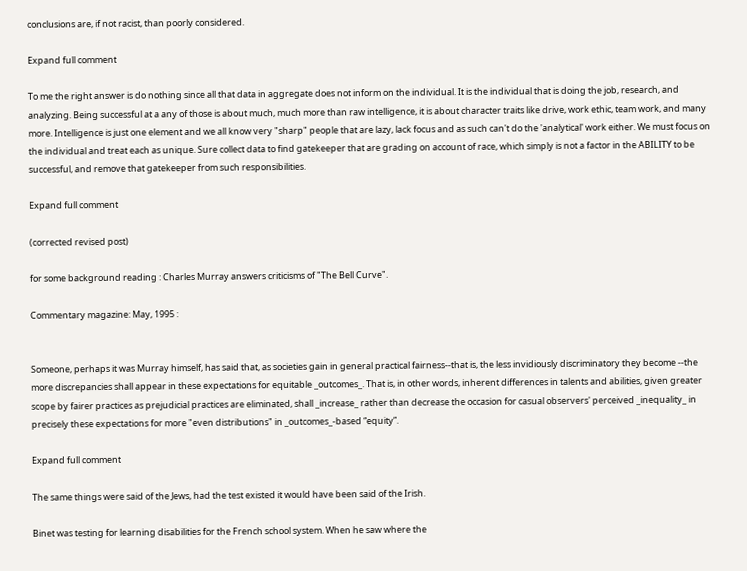conclusions are, if not racist, than poorly considered.

Expand full comment

To me the right answer is do nothing since all that data in aggregate does not inform on the individual. It is the individual that is doing the job, research, and analyzing. Being successful at a any of those is about much, much more than raw intelligence, it is about character traits like drive, work ethic, team work, and many more. Intelligence is just one element and we all know very "sharp" people that are lazy, lack focus and as such can't do the 'analytical' work either. We must focus on the individual and treat each as unique. Sure collect data to find gatekeeper that are grading on account of race, which simply is not a factor in the ABILITY to be successful, and remove that gatekeeper from such responsibilities.

Expand full comment

(corrected revised post)

for some background reading : Charles Murray answers criticisms of "The Bell Curve".

Commentary magazine: May, 1995 :


Someone, perhaps it was Murray himself, has said that, as societies gain in general practical fairness--that is, the less invidiously discriminatory they become --the more discrepancies shall appear in these expectations for equitable _outcomes_. That is, in other words, inherent differences in talents and abilities, given greater scope by fairer practices as prejudicial practices are eliminated, shall _increase_ rather than decrease the occasion for casual observers' perceived _inequality_ in precisely these expectations for more "even distributions" in _outcomes_-based “equity”.

Expand full comment

The same things were said of the Jews, had the test existed it would have been said of the Irish.

Binet was testing for learning disabilities for the French school system. When he saw where the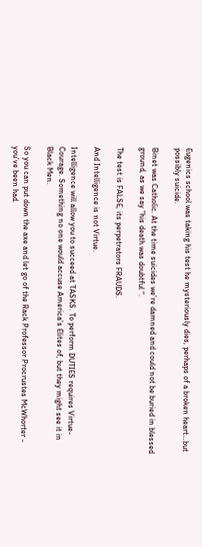Eugenics school was taking his test he mysteriously dies, perhaps of a broken heart…but possibly suicide.

Binet was Catholic. At the time suicides we’re damned and could not be buried in blessed ground, as we say “his death was doubtful “.

The test is FALSE, its perpetrators FRAUDS.

And Intelligence is not Virtue.

Intelligence will allow you to succeed at TASKS. To perform DUTIES requires Virtue- Courage. Something no one would accuse America’s Elites of, but they might see it in Black Men.

So you can put down the axe and let go of the Rack Professor Procrustes McWhorter - you’ve been had.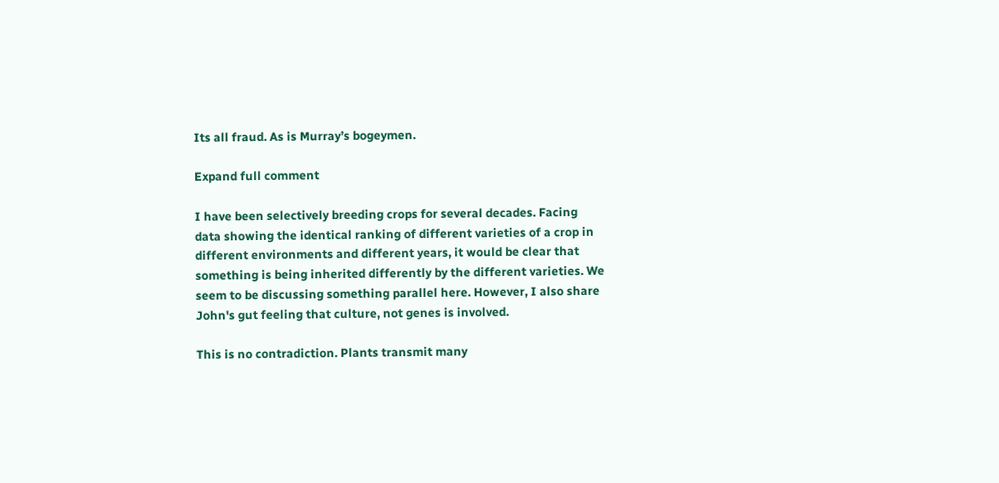Its all fraud. As is Murray’s bogeymen.

Expand full comment

I have been selectively breeding crops for several decades. Facing data showing the identical ranking of different varieties of a crop in different environments and different years, it would be clear that something is being inherited differently by the different varieties. We seem to be discussing something parallel here. However, I also share John's gut feeling that culture, not genes is involved.

This is no contradiction. Plants transmit many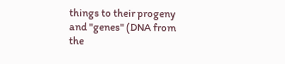things to their progeny and "genes" (DNA from the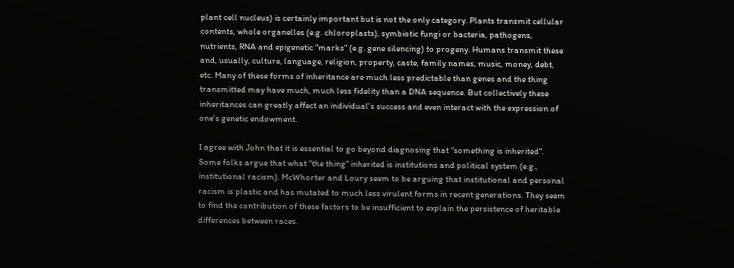plant cell nucleus) is certainly important but is not the only category. Plants transmit cellular contents, whole organelles (e.g. chloroplasts), symbiotic fungi or bacteria, pathogens, nutrients, RNA and epigenetic "marks" (e.g. gene silencing) to progeny. Humans transmit these and, usually, culture, language, religion, property, caste, family names, music, money, debt, etc. Many of these forms of inheritance are much less predictable than genes and the thing transmitted may have much, much less fidelity than a DNA sequence. But collectively these inheritances can greatly affect an individual's success and even interact with the expression of one's genetic endowment.

I agree with John that it is essential to go beyond diagnosing that "something is inherited". Some folks argue that what "the thing" inherited is institutions and political system (e.g., institutional racism). McWhorter and Loury seem to be arguing that institutional and personal racism is plastic and has mutated to much less virulent forms in recent generations. They seem to find the contribution of these factors to be insufficient to explain the persistence of heritable differences between races.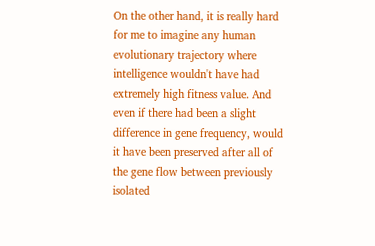On the other hand, it is really hard for me to imagine any human evolutionary trajectory where intelligence wouldn't have had extremely high fitness value. And even if there had been a slight difference in gene frequency, would it have been preserved after all of the gene flow between previously isolated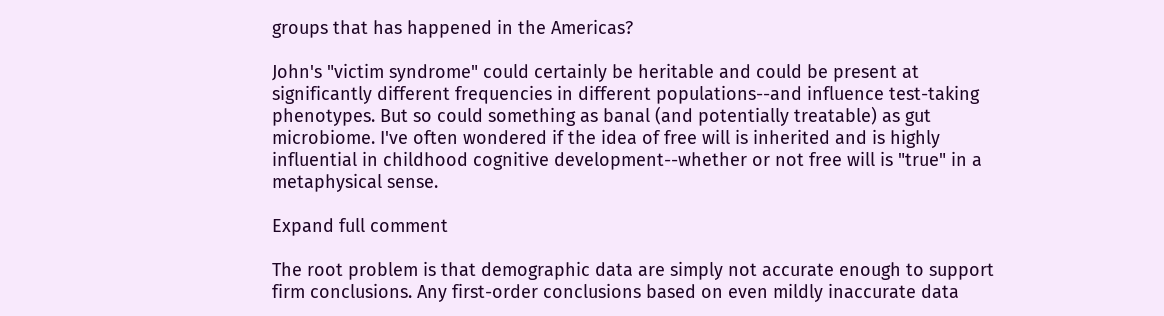groups that has happened in the Americas?

John's "victim syndrome" could certainly be heritable and could be present at significantly different frequencies in different populations--and influence test-taking phenotypes. But so could something as banal (and potentially treatable) as gut microbiome. I've often wondered if the idea of free will is inherited and is highly influential in childhood cognitive development--whether or not free will is "true" in a metaphysical sense.

Expand full comment

The root problem is that demographic data are simply not accurate enough to support firm conclusions. Any first-order conclusions based on even mildly inaccurate data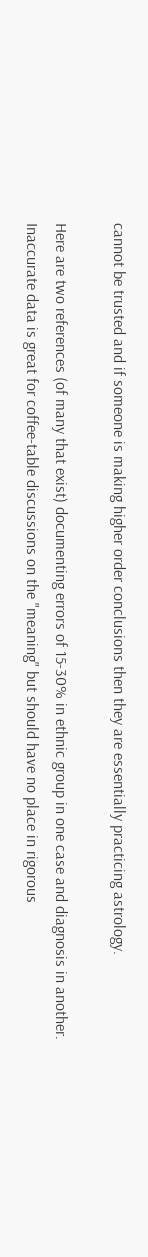cannot be trusted and if someone is making higher order conclusions then they are essentially practicing astrology.

Here are two references (of many that exist) documenting errors of 15-30% in ethnic group in one case and diagnosis in another. Inaccurate data is great for coffee-table discussions on the "meaning" but should have no place in rigorous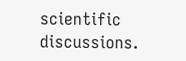scientific discussions.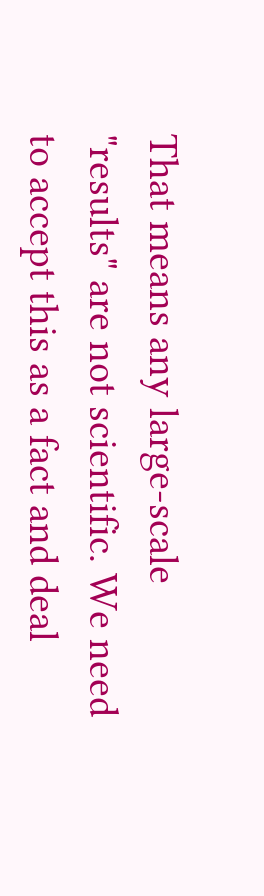That means any large-scale "results" are not scientific. We need to accept this as a fact and deal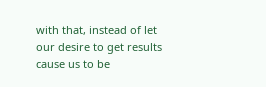with that, instead of let our desire to get results cause us to be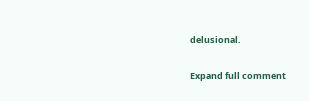delusional.

Expand full comment